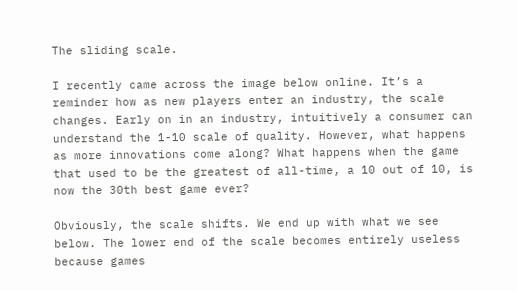The sliding scale.

I recently came across the image below online. It’s a reminder how as new players enter an industry, the scale changes. Early on in an industry, intuitively a consumer can understand the 1-10 scale of quality. However, what happens as more innovations come along? What happens when the game that used to be the greatest of all-time, a 10 out of 10, is now the 30th best game ever?

Obviously, the scale shifts. We end up with what we see below. The lower end of the scale becomes entirely useless because games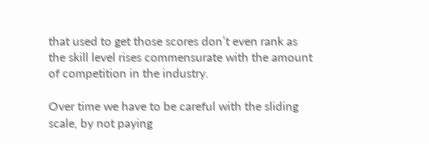that used to get those scores don’t even rank as the skill level rises commensurate with the amount of competition in the industry.

Over time we have to be careful with the sliding scale, by not paying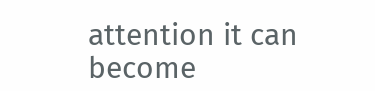attention it can become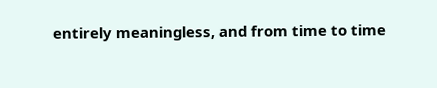entirely meaningless, and from time to time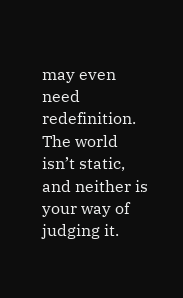may even need redefinition. The world isn’t static, and neither is your way of judging it.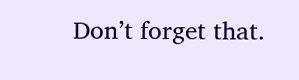Don’t forget that.